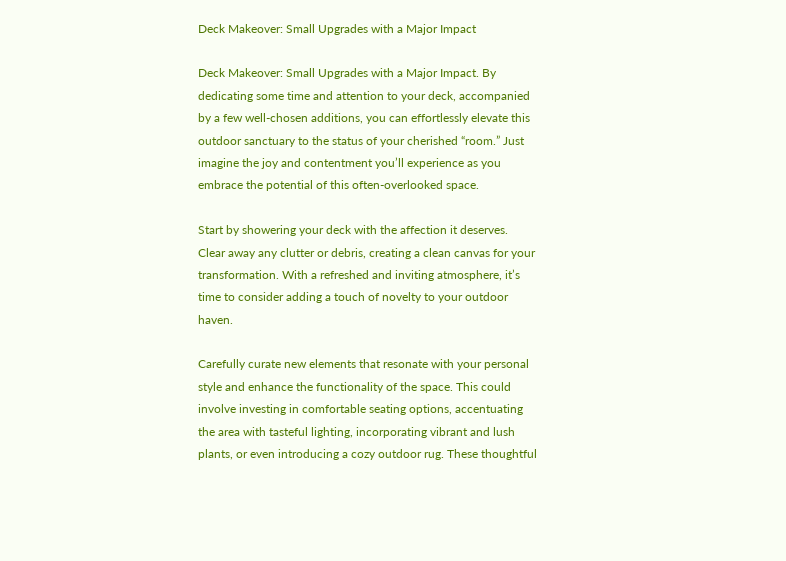Deck Makeover: Small Upgrades with a Major Impact

Deck Makeover: Small Upgrades with a Major Impact. By dedicating some time and attention to your deck, accompanied by a few well-chosen additions, you can effortlessly elevate this outdoor sanctuary to the status of your cherished “room.” Just imagine the joy and contentment you’ll experience as you embrace the potential of this often-overlooked space.

Start by showering your deck with the affection it deserves. Clear away any clutter or debris, creating a clean canvas for your transformation. With a refreshed and inviting atmosphere, it’s time to consider adding a touch of novelty to your outdoor haven.

Carefully curate new elements that resonate with your personal style and enhance the functionality of the space. This could involve investing in comfortable seating options, accentuating the area with tasteful lighting, incorporating vibrant and lush plants, or even introducing a cozy outdoor rug. These thoughtful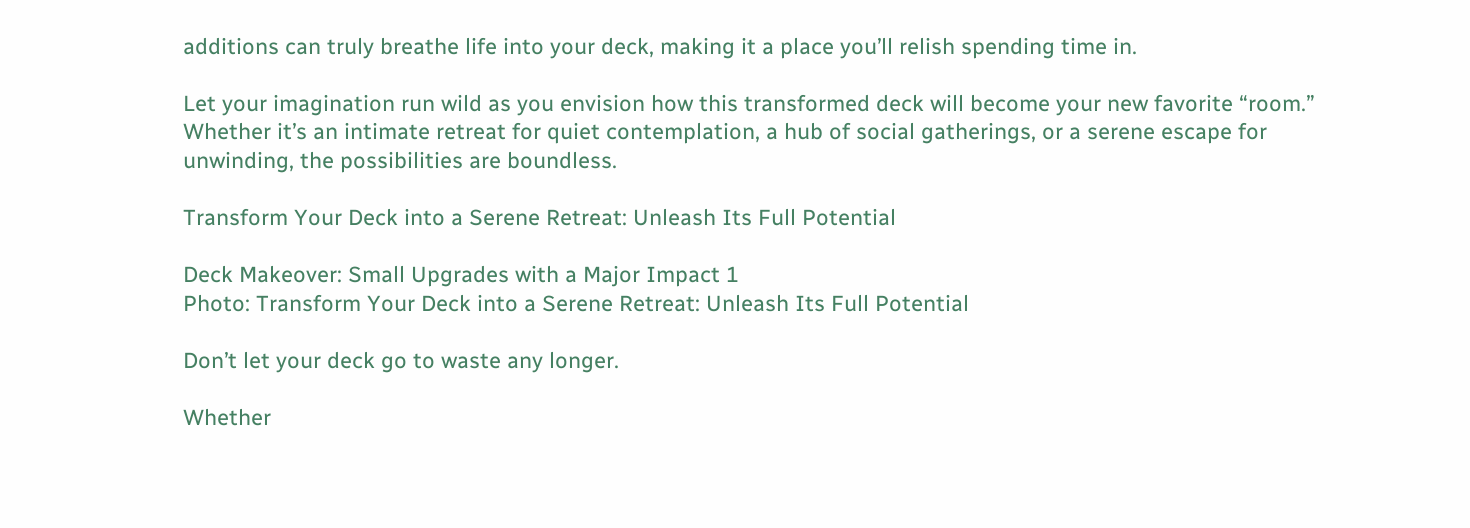additions can truly breathe life into your deck, making it a place you’ll relish spending time in.

Let your imagination run wild as you envision how this transformed deck will become your new favorite “room.” Whether it’s an intimate retreat for quiet contemplation, a hub of social gatherings, or a serene escape for unwinding, the possibilities are boundless.

Transform Your Deck into a Serene Retreat: Unleash Its Full Potential

Deck Makeover: Small Upgrades with a Major Impact 1
Photo: Transform Your Deck into a Serene Retreat: Unleash Its Full Potential

Don’t let your deck go to waste any longer.

Whether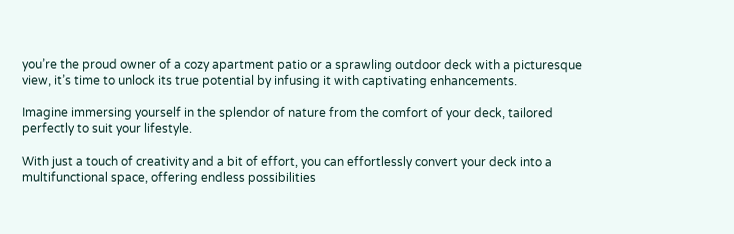you’re the proud owner of a cozy apartment patio or a sprawling outdoor deck with a picturesque view, it’s time to unlock its true potential by infusing it with captivating enhancements.

Imagine immersing yourself in the splendor of nature from the comfort of your deck, tailored perfectly to suit your lifestyle.

With just a touch of creativity and a bit of effort, you can effortlessly convert your deck into a multifunctional space, offering endless possibilities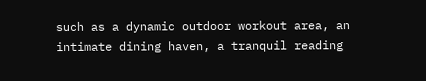such as a dynamic outdoor workout area, an intimate dining haven, a tranquil reading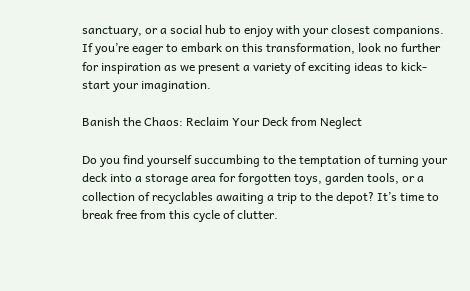sanctuary, or a social hub to enjoy with your closest companions. If you’re eager to embark on this transformation, look no further for inspiration as we present a variety of exciting ideas to kick-start your imagination.

Banish the Chaos: Reclaim Your Deck from Neglect

Do you find yourself succumbing to the temptation of turning your deck into a storage area for forgotten toys, garden tools, or a collection of recyclables awaiting a trip to the depot? It’s time to break free from this cycle of clutter.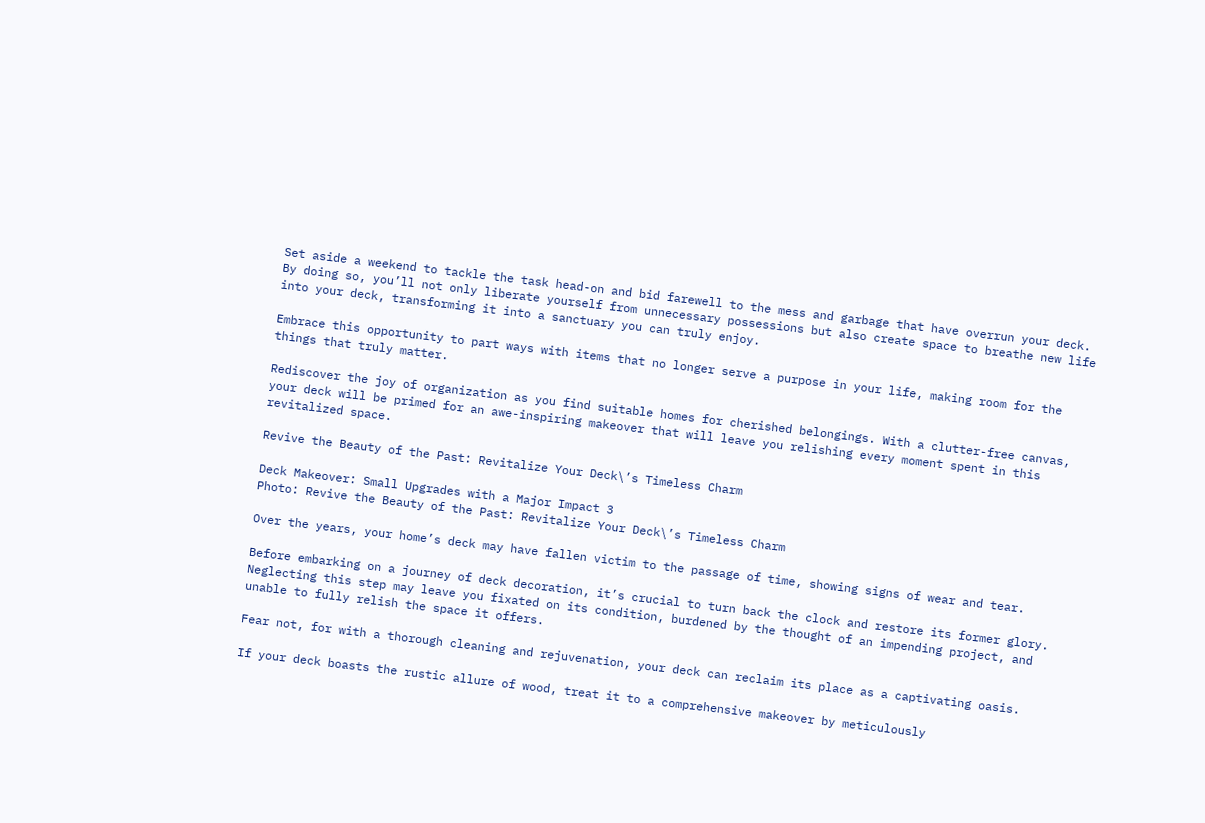Set aside a weekend to tackle the task head-on and bid farewell to the mess and garbage that have overrun your deck. By doing so, you’ll not only liberate yourself from unnecessary possessions but also create space to breathe new life into your deck, transforming it into a sanctuary you can truly enjoy.

Embrace this opportunity to part ways with items that no longer serve a purpose in your life, making room for the things that truly matter.

Rediscover the joy of organization as you find suitable homes for cherished belongings. With a clutter-free canvas, your deck will be primed for an awe-inspiring makeover that will leave you relishing every moment spent in this revitalized space.

Revive the Beauty of the Past: Revitalize Your Deck\’s Timeless Charm

Deck Makeover: Small Upgrades with a Major Impact 3
Photo: Revive the Beauty of the Past: Revitalize Your Deck\’s Timeless Charm

Over the years, your home’s deck may have fallen victim to the passage of time, showing signs of wear and tear.

Before embarking on a journey of deck decoration, it’s crucial to turn back the clock and restore its former glory. Neglecting this step may leave you fixated on its condition, burdened by the thought of an impending project, and unable to fully relish the space it offers.

Fear not, for with a thorough cleaning and rejuvenation, your deck can reclaim its place as a captivating oasis.

If your deck boasts the rustic allure of wood, treat it to a comprehensive makeover by meticulously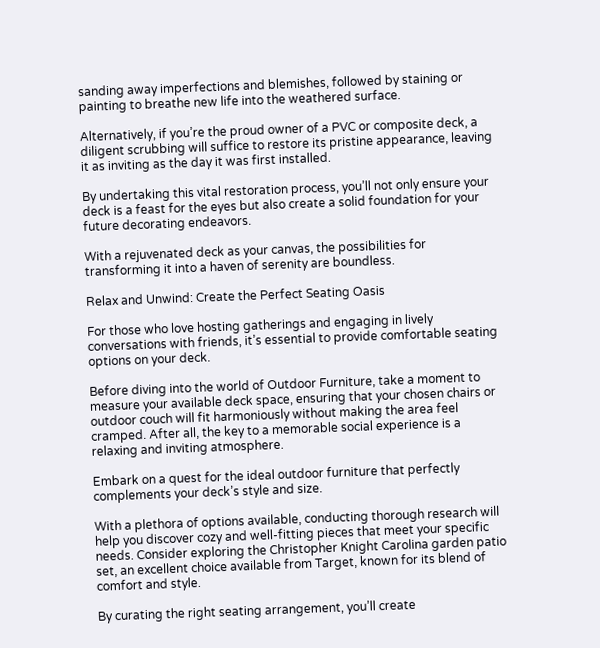sanding away imperfections and blemishes, followed by staining or painting to breathe new life into the weathered surface.

Alternatively, if you’re the proud owner of a PVC or composite deck, a diligent scrubbing will suffice to restore its pristine appearance, leaving it as inviting as the day it was first installed.

By undertaking this vital restoration process, you’ll not only ensure your deck is a feast for the eyes but also create a solid foundation for your future decorating endeavors.

With a rejuvenated deck as your canvas, the possibilities for transforming it into a haven of serenity are boundless.

Relax and Unwind: Create the Perfect Seating Oasis

For those who love hosting gatherings and engaging in lively conversations with friends, it’s essential to provide comfortable seating options on your deck.

Before diving into the world of Outdoor Furniture, take a moment to measure your available deck space, ensuring that your chosen chairs or outdoor couch will fit harmoniously without making the area feel cramped. After all, the key to a memorable social experience is a relaxing and inviting atmosphere.

Embark on a quest for the ideal outdoor furniture that perfectly complements your deck’s style and size.

With a plethora of options available, conducting thorough research will help you discover cozy and well-fitting pieces that meet your specific needs. Consider exploring the Christopher Knight Carolina garden patio set, an excellent choice available from Target, known for its blend of comfort and style.

By curating the right seating arrangement, you’ll create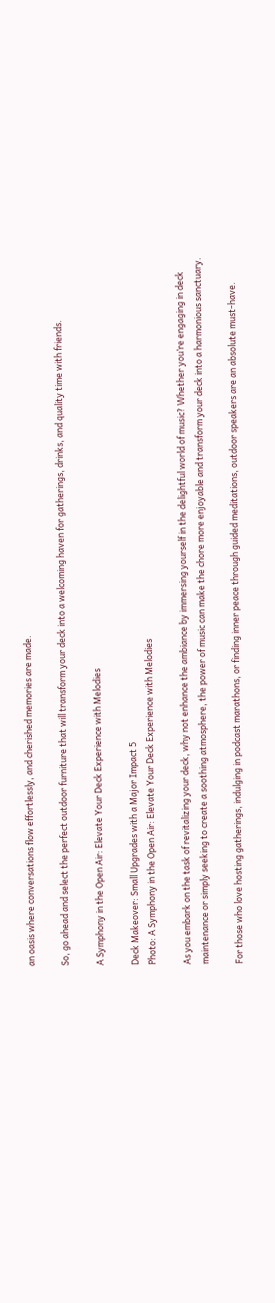an oasis where conversations flow effortlessly, and cherished memories are made.

So, go ahead and select the perfect outdoor furniture that will transform your deck into a welcoming haven for gatherings, drinks, and quality time with friends.

A Symphony in the Open Air: Elevate Your Deck Experience with Melodies

Deck Makeover: Small Upgrades with a Major Impact 5
Photo: A Symphony in the Open Air: Elevate Your Deck Experience with Melodies

As you embark on the task of revitalizing your deck, why not enhance the ambiance by immersing yourself in the delightful world of music? Whether you’re engaging in deck maintenance or simply seeking to create a soothing atmosphere, the power of music can make the chore more enjoyable and transform your deck into a harmonious sanctuary.

For those who love hosting gatherings, indulging in podcast marathons, or finding inner peace through guided meditations, outdoor speakers are an absolute must-have.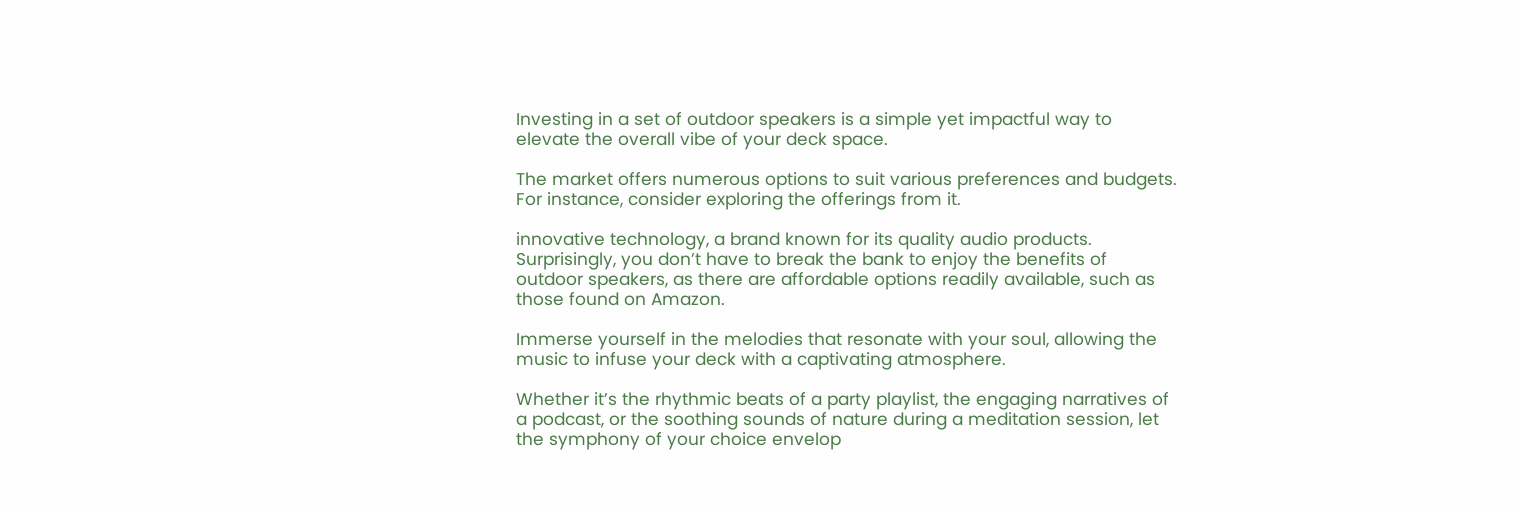Investing in a set of outdoor speakers is a simple yet impactful way to elevate the overall vibe of your deck space.

The market offers numerous options to suit various preferences and budgets. For instance, consider exploring the offerings from it.

innovative technology, a brand known for its quality audio products. Surprisingly, you don’t have to break the bank to enjoy the benefits of outdoor speakers, as there are affordable options readily available, such as those found on Amazon.

Immerse yourself in the melodies that resonate with your soul, allowing the music to infuse your deck with a captivating atmosphere.

Whether it’s the rhythmic beats of a party playlist, the engaging narratives of a podcast, or the soothing sounds of nature during a meditation session, let the symphony of your choice envelop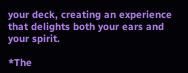your deck, creating an experience that delights both your ears and your spirit.

*The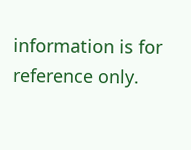information is for reference only.